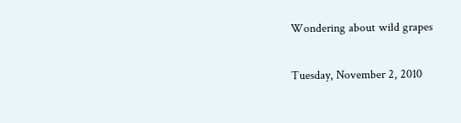Wondering about wild grapes

Tuesday, November 2, 2010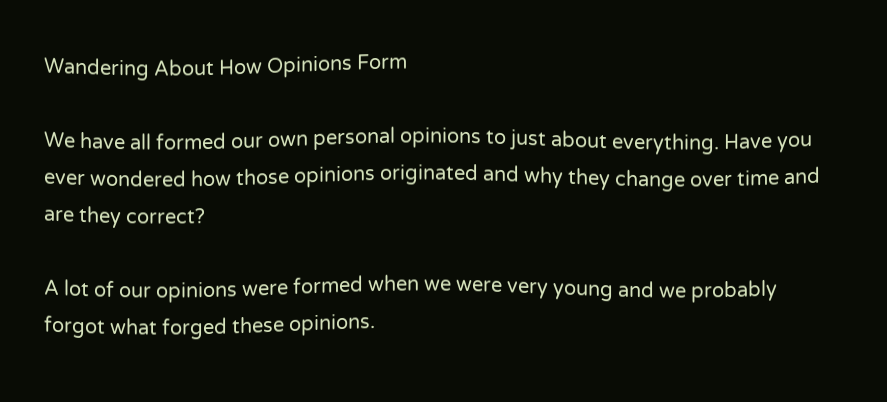Wandering About How Opinions Form

We have all formed our own personal opinions to just about everything. Have you ever wondered how those opinions originated and why they change over time and are they correct?

A lot of our opinions were formed when we were very young and we probably forgot what forged these opinions.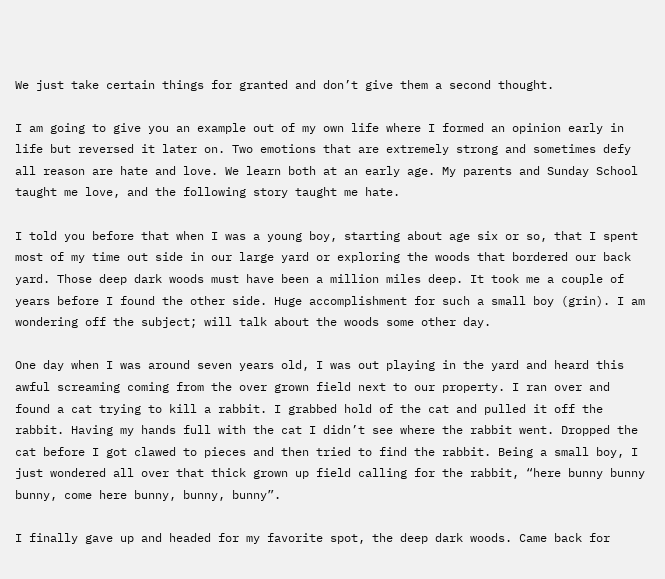We just take certain things for granted and don’t give them a second thought.

I am going to give you an example out of my own life where I formed an opinion early in life but reversed it later on. Two emotions that are extremely strong and sometimes defy all reason are hate and love. We learn both at an early age. My parents and Sunday School taught me love, and the following story taught me hate.

I told you before that when I was a young boy, starting about age six or so, that I spent most of my time out side in our large yard or exploring the woods that bordered our back yard. Those deep dark woods must have been a million miles deep. It took me a couple of years before I found the other side. Huge accomplishment for such a small boy (grin). I am wondering off the subject; will talk about the woods some other day.

One day when I was around seven years old, I was out playing in the yard and heard this awful screaming coming from the over grown field next to our property. I ran over and found a cat trying to kill a rabbit. I grabbed hold of the cat and pulled it off the rabbit. Having my hands full with the cat I didn’t see where the rabbit went. Dropped the cat before I got clawed to pieces and then tried to find the rabbit. Being a small boy, I just wondered all over that thick grown up field calling for the rabbit, “here bunny bunny bunny, come here bunny, bunny, bunny”.

I finally gave up and headed for my favorite spot, the deep dark woods. Came back for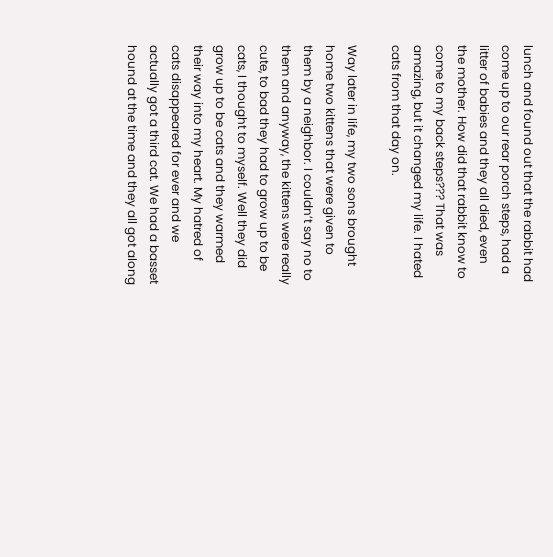lunch and found out that the rabbit had come up to our rear porch steps, had a litter of babies and they all died, even the mother. How did that rabbit know to come to my back steps??? That was amazing, but it changed my life. I hated cats from that day on.

Way later in life, my two sons brought home two kittens that were given to them by a neighbor. I couldn’t say no to them and anyway, the kittens were really cute, to bad they had to grow up to be cats, I thought to myself. Well they did grow up to be cats and they warmed their way into my heart. My hatred of cats disappeared for ever and we actually got a third cat. We had a basset hound at the time and they all got along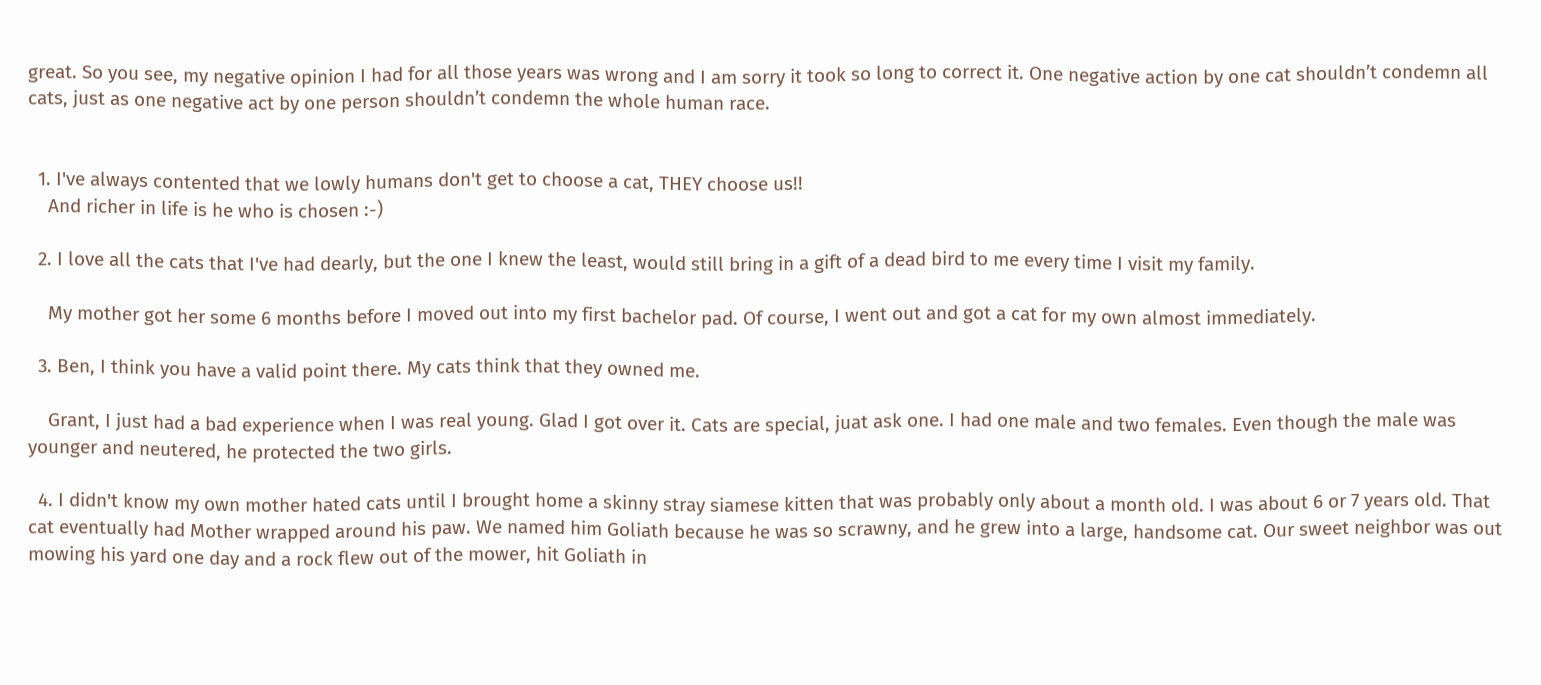great. So you see, my negative opinion I had for all those years was wrong and I am sorry it took so long to correct it. One negative action by one cat shouldn’t condemn all cats, just as one negative act by one person shouldn’t condemn the whole human race.


  1. I've always contented that we lowly humans don't get to choose a cat, THEY choose us!!
    And richer in life is he who is chosen :-)

  2. I love all the cats that I've had dearly, but the one I knew the least, would still bring in a gift of a dead bird to me every time I visit my family.

    My mother got her some 6 months before I moved out into my first bachelor pad. Of course, I went out and got a cat for my own almost immediately.

  3. Ben, I think you have a valid point there. My cats think that they owned me.

    Grant, I just had a bad experience when I was real young. Glad I got over it. Cats are special, juat ask one. I had one male and two females. Even though the male was younger and neutered, he protected the two girls.

  4. I didn't know my own mother hated cats until I brought home a skinny stray siamese kitten that was probably only about a month old. I was about 6 or 7 years old. That cat eventually had Mother wrapped around his paw. We named him Goliath because he was so scrawny, and he grew into a large, handsome cat. Our sweet neighbor was out mowing his yard one day and a rock flew out of the mower, hit Goliath in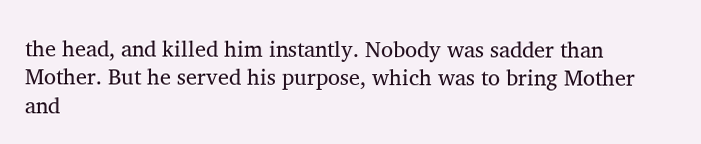the head, and killed him instantly. Nobody was sadder than Mother. But he served his purpose, which was to bring Mother and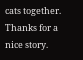cats together. Thanks for a nice story.